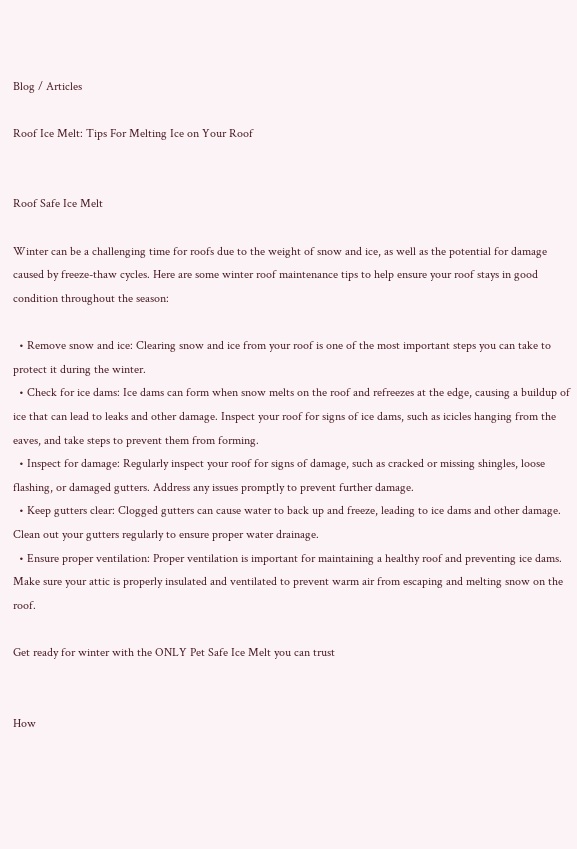Blog / Articles

Roof Ice Melt: Tips For Melting Ice on Your Roof


Roof Safe Ice Melt

Winter can be a challenging time for roofs due to the weight of snow and ice, as well as the potential for damage caused by freeze-thaw cycles. Here are some winter roof maintenance tips to help ensure your roof stays in good condition throughout the season:

  • Remove snow and ice: Clearing snow and ice from your roof is one of the most important steps you can take to protect it during the winter.
  • Check for ice dams: Ice dams can form when snow melts on the roof and refreezes at the edge, causing a buildup of ice that can lead to leaks and other damage. Inspect your roof for signs of ice dams, such as icicles hanging from the eaves, and take steps to prevent them from forming.
  • Inspect for damage: Regularly inspect your roof for signs of damage, such as cracked or missing shingles, loose flashing, or damaged gutters. Address any issues promptly to prevent further damage.
  • Keep gutters clear: Clogged gutters can cause water to back up and freeze, leading to ice dams and other damage. Clean out your gutters regularly to ensure proper water drainage.
  • Ensure proper ventilation: Proper ventilation is important for maintaining a healthy roof and preventing ice dams. Make sure your attic is properly insulated and ventilated to prevent warm air from escaping and melting snow on the roof.

Get ready for winter with the ONLY Pet Safe Ice Melt you can trust


How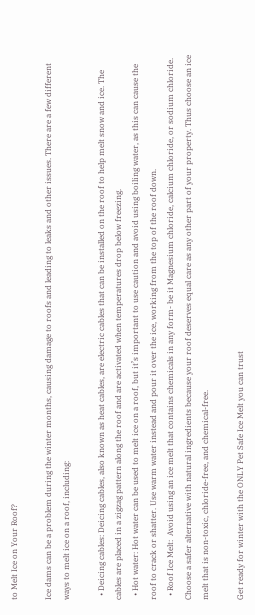to Melt Ice on Your Roof?

Ice dams can be a problem during the winter months, causing damage to roofs and leading to leaks and other issues. There are a few different ways to melt ice on a roof, including:

  • Deicing cables: Deicing cables, also known as heat cables, are electric cables that can be installed on the roof to help melt snow and ice. The cables are placed in a zigzag pattern along the roof and are activated when temperatures drop below freezing.
  • Hot water: Hot water can be used to melt ice on a roof, but it’s important to use caution and avoid using boiling water, as this can cause the roof to crack or shatter. Use warm water instead and pour it over the ice, working from the top of the roof down.
  • Roof Ice Melt:  Avoid using an ice melt that contains chemicals in any form- be it Magnesium chloride, calcium chloride, or sodium chloride. Choose a safer alternative with natural ingredients because your roof deserves equal care as any other part of your property. Thus choose an ice melt that is non-toxic, chloride-free, and chemical-free.

Get ready for winter with the ONLY Pet Safe Ice Melt you can trust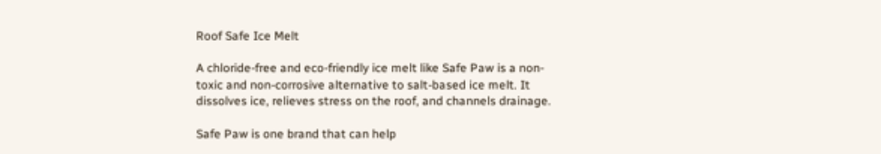Roof Safe Ice Melt

A chloride-free and eco-friendly ice melt like Safe Paw is a non-toxic and non-corrosive alternative to salt-based ice melt. It dissolves ice, relieves stress on the roof, and channels drainage.

Safe Paw is one brand that can help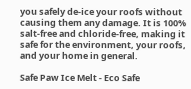you safely de-ice your roofs without causing them any damage. It is 100% salt-free and chloride-free, making it safe for the environment, your roofs, and your home in general.

Safe Paw Ice Melt - Eco Safe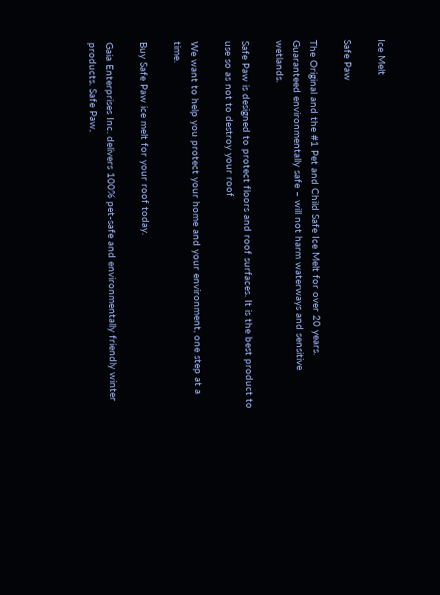Ice Melt

Safe Paw

The Original and the #1 Pet and Child Safe Ice Melt for over 20 years. Guaranteed environmentally safe – will not harm waterways and sensitive wetlands.

Safe Paw is designed to protect floors and roof surfaces. It is the best product to use so as not to destroy your roof

We want to help you protect your home and your environment, one step at a time.

Buy Safe Paw ice melt for your roof today.

Gaia Enterprises Inc. delivers 100% pet-safe and environmentally friendly winter products. Safe Paw,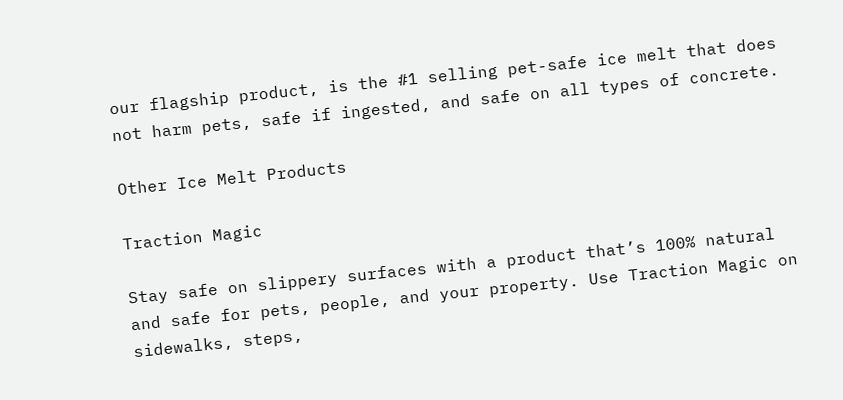our flagship product, is the #1 selling pet-safe ice melt that does not harm pets, safe if ingested, and safe on all types of concrete.

Other Ice Melt Products

Traction Magic

Stay safe on slippery surfaces with a product that’s 100% natural and safe for pets, people, and your property. Use Traction Magic on sidewalks, steps,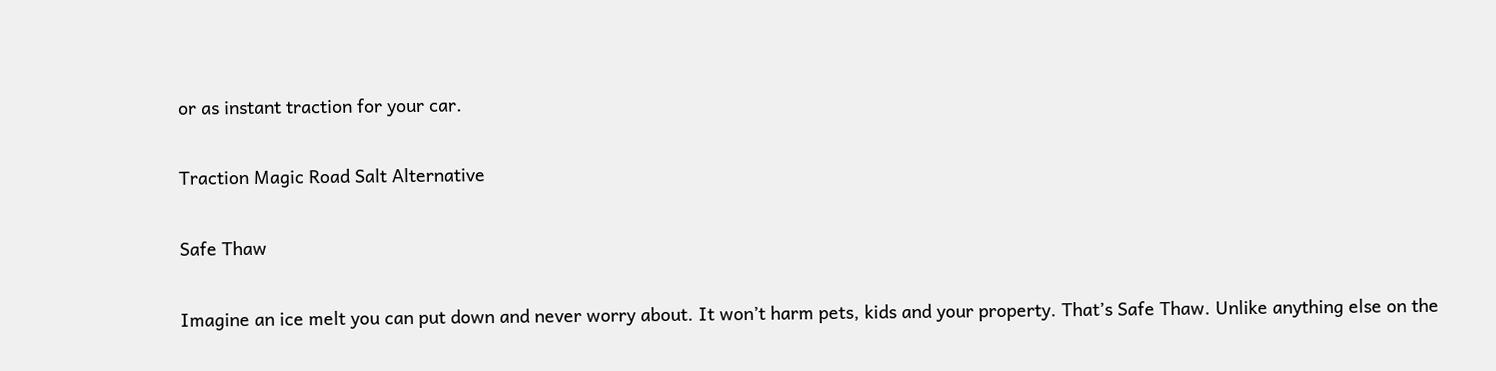or as instant traction for your car.

Traction Magic Road Salt Alternative

Safe Thaw

Imagine an ice melt you can put down and never worry about. It won’t harm pets, kids and your property. That’s Safe Thaw. Unlike anything else on the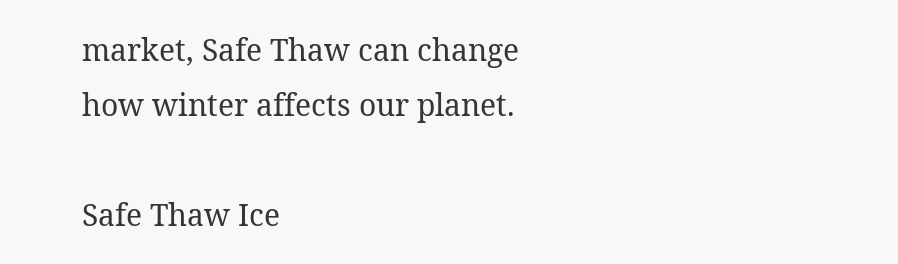market, Safe Thaw can change how winter affects our planet.

Safe Thaw Ice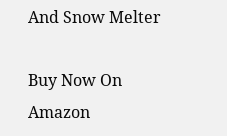And Snow Melter

Buy Now On Amazon